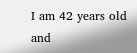I am 42 years old and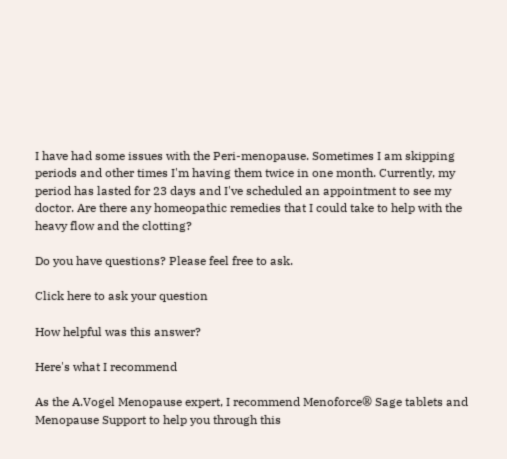I have had some issues with the Peri-menopause. Sometimes I am skipping periods and other times I'm having them twice in one month. Currently, my period has lasted for 23 days and I've scheduled an appointment to see my doctor. Are there any homeopathic remedies that I could take to help with the heavy flow and the clotting?

Do you have questions? Please feel free to ask.

Click here to ask your question

How helpful was this answer?

Here's what I recommend

As the A.Vogel Menopause expert, I recommend Menoforce® Sage tablets and Menopause Support to help you through this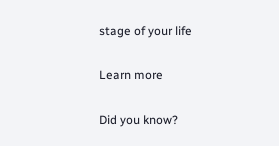stage of your life

Learn more

Did you know?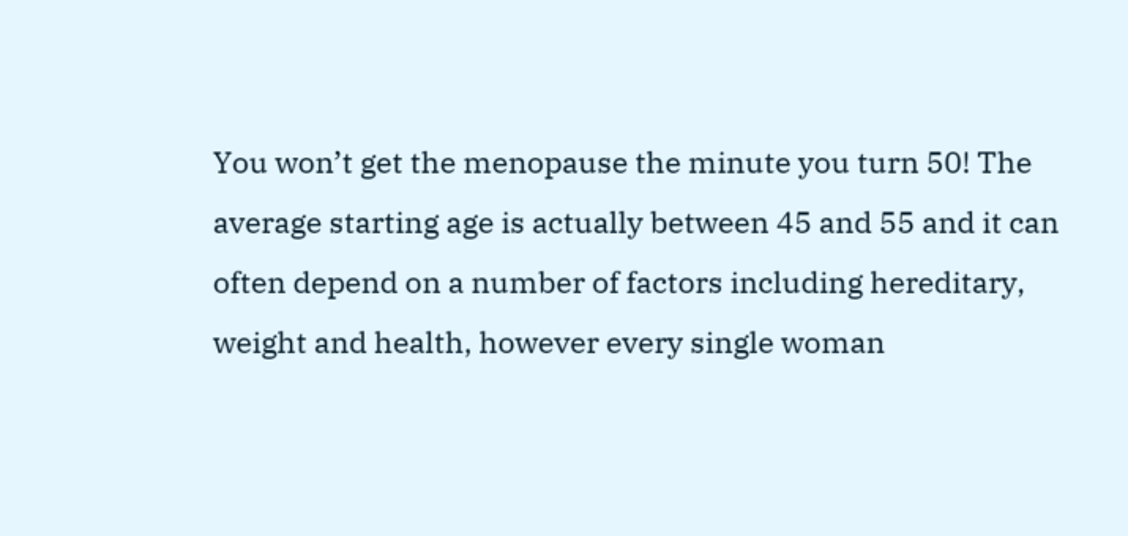You won’t get the menopause the minute you turn 50! The average starting age is actually between 45 and 55 and it can often depend on a number of factors including hereditary, weight and health, however every single woman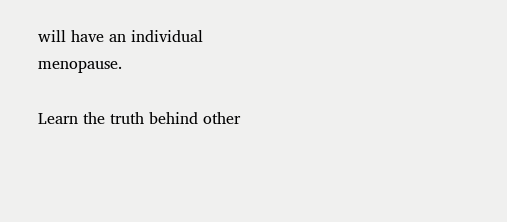will have an individual menopause.

Learn the truth behind other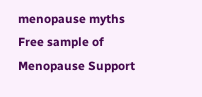menopause myths
Free sample of Menopause Support